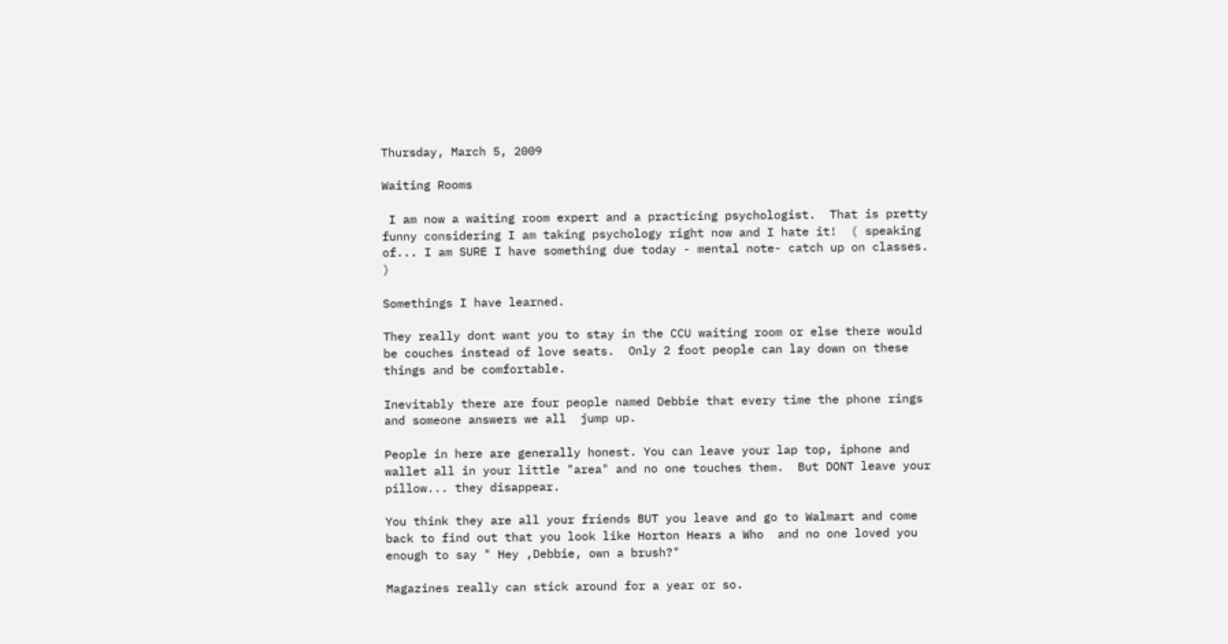Thursday, March 5, 2009

Waiting Rooms

 I am now a waiting room expert and a practicing psychologist.  That is pretty funny considering I am taking psychology right now and I hate it!  ( speaking of... I am SURE I have something due today - mental note- catch up on classes. )

Somethings I have learned.

They really dont want you to stay in the CCU waiting room or else there would be couches instead of love seats.  Only 2 foot people can lay down on these things and be comfortable.

Inevitably there are four people named Debbie that every time the phone rings and someone answers we all  jump up.

People in here are generally honest. You can leave your lap top, iphone and wallet all in your little "area" and no one touches them.  But DONT leave your pillow... they disappear.

You think they are all your friends BUT you leave and go to Walmart and come back to find out that you look like Horton Hears a Who  and no one loved you enough to say " Hey ,Debbie, own a brush?"

Magazines really can stick around for a year or so.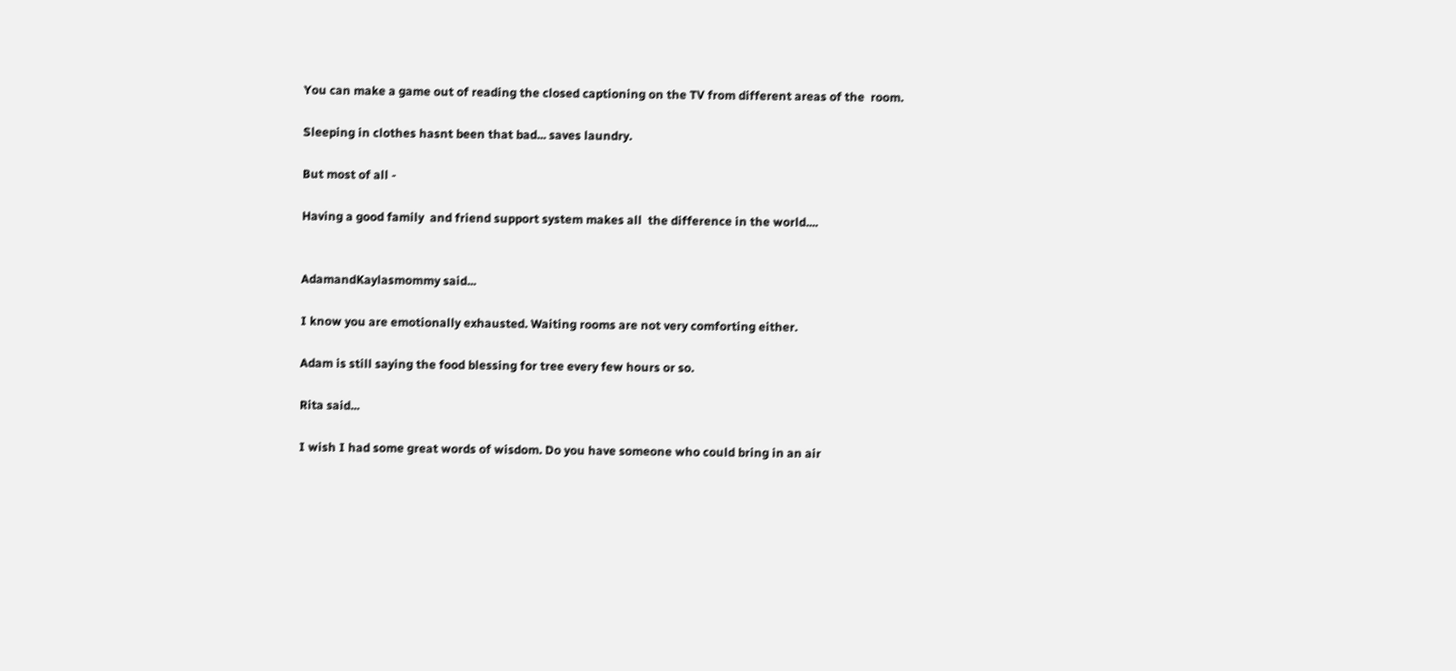You can make a game out of reading the closed captioning on the TV from different areas of the  room.

Sleeping in clothes hasnt been that bad... saves laundry.

But most of all -

Having a good family  and friend support system makes all  the difference in the world....


AdamandKaylasmommy said...

I know you are emotionally exhausted. Waiting rooms are not very comforting either.

Adam is still saying the food blessing for tree every few hours or so.

Rita said...

I wish I had some great words of wisdom. Do you have someone who could bring in an air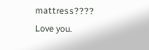mattress????
Love you.